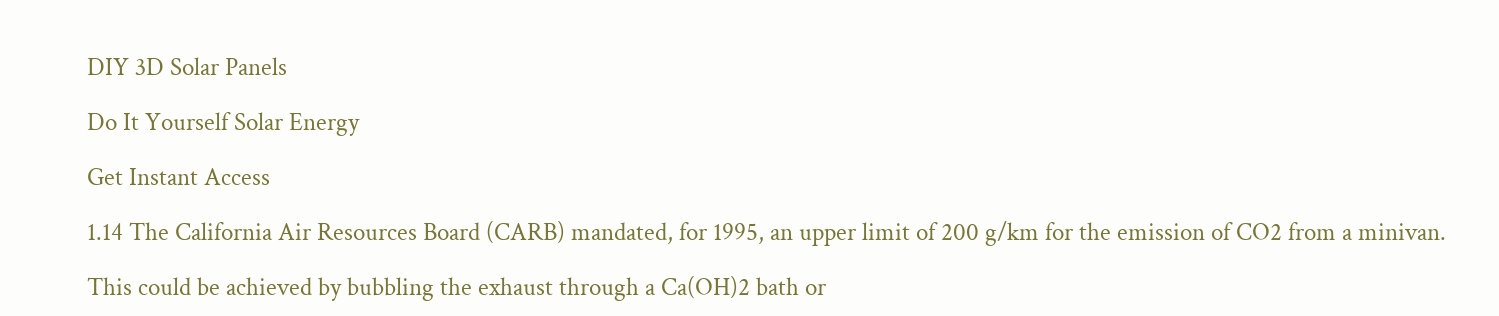DIY 3D Solar Panels

Do It Yourself Solar Energy

Get Instant Access

1.14 The California Air Resources Board (CARB) mandated, for 1995, an upper limit of 200 g/km for the emission of CO2 from a minivan.

This could be achieved by bubbling the exhaust through a Ca(OH)2 bath or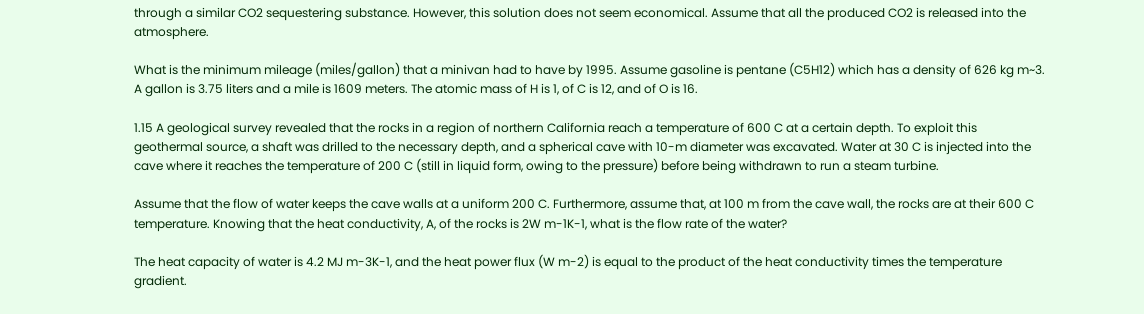through a similar CO2 sequestering substance. However, this solution does not seem economical. Assume that all the produced CO2 is released into the atmosphere.

What is the minimum mileage (miles/gallon) that a minivan had to have by 1995. Assume gasoline is pentane (C5H12) which has a density of 626 kg m~3. A gallon is 3.75 liters and a mile is 1609 meters. The atomic mass of H is 1, of C is 12, and of O is 16.

1.15 A geological survey revealed that the rocks in a region of northern California reach a temperature of 600 C at a certain depth. To exploit this geothermal source, a shaft was drilled to the necessary depth, and a spherical cave with 10-m diameter was excavated. Water at 30 C is injected into the cave where it reaches the temperature of 200 C (still in liquid form, owing to the pressure) before being withdrawn to run a steam turbine.

Assume that the flow of water keeps the cave walls at a uniform 200 C. Furthermore, assume that, at 100 m from the cave wall, the rocks are at their 600 C temperature. Knowing that the heat conductivity, A, of the rocks is 2W m-1K-1, what is the flow rate of the water?

The heat capacity of water is 4.2 MJ m-3K-1, and the heat power flux (W m-2) is equal to the product of the heat conductivity times the temperature gradient.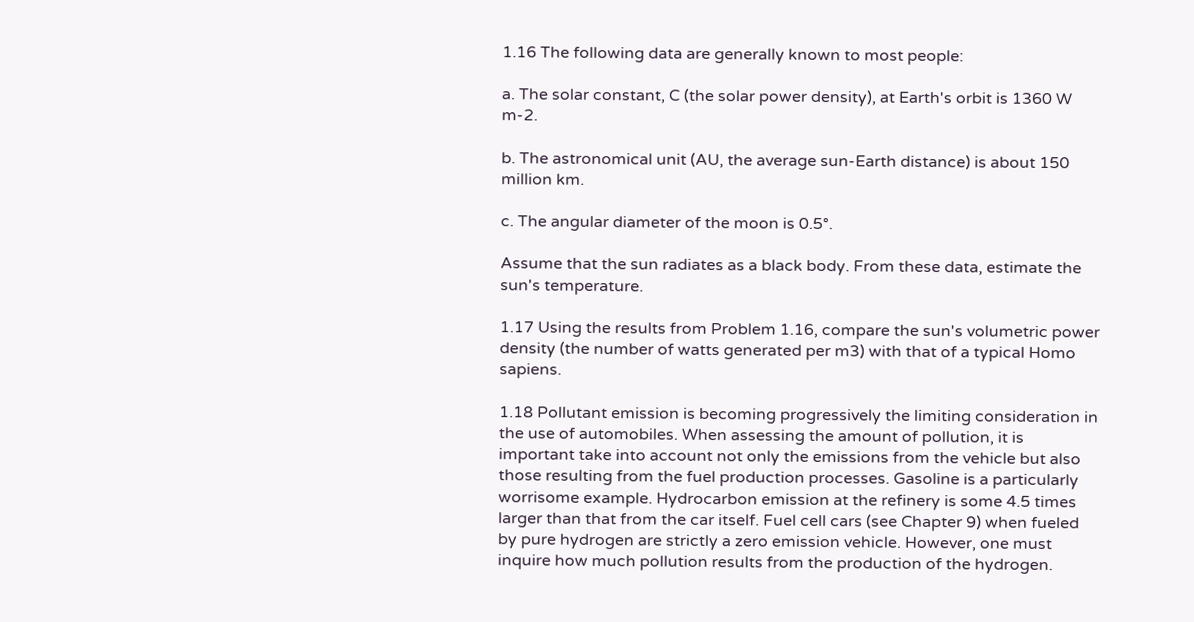1.16 The following data are generally known to most people:

a. The solar constant, C (the solar power density), at Earth's orbit is 1360 W m-2.

b. The astronomical unit (AU, the average sun-Earth distance) is about 150 million km.

c. The angular diameter of the moon is 0.5°.

Assume that the sun radiates as a black body. From these data, estimate the sun's temperature.

1.17 Using the results from Problem 1.16, compare the sun's volumetric power density (the number of watts generated per m3) with that of a typical Homo sapiens.

1.18 Pollutant emission is becoming progressively the limiting consideration in the use of automobiles. When assessing the amount of pollution, it is important take into account not only the emissions from the vehicle but also those resulting from the fuel production processes. Gasoline is a particularly worrisome example. Hydrocarbon emission at the refinery is some 4.5 times larger than that from the car itself. Fuel cell cars (see Chapter 9) when fueled by pure hydrogen are strictly a zero emission vehicle. However, one must inquire how much pollution results from the production of the hydrogen.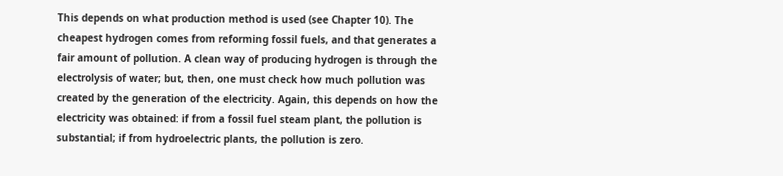This depends on what production method is used (see Chapter 10). The cheapest hydrogen comes from reforming fossil fuels, and that generates a fair amount of pollution. A clean way of producing hydrogen is through the electrolysis of water; but, then, one must check how much pollution was created by the generation of the electricity. Again, this depends on how the electricity was obtained: if from a fossil fuel steam plant, the pollution is substantial; if from hydroelectric plants, the pollution is zero.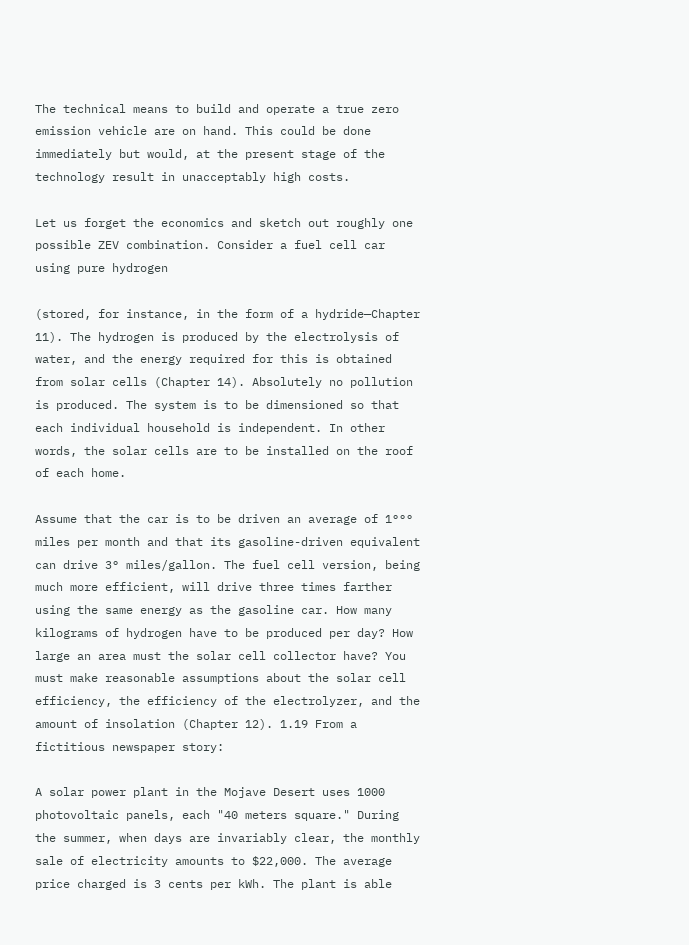The technical means to build and operate a true zero emission vehicle are on hand. This could be done immediately but would, at the present stage of the technology result in unacceptably high costs.

Let us forget the economics and sketch out roughly one possible ZEV combination. Consider a fuel cell car using pure hydrogen

(stored, for instance, in the form of a hydride—Chapter 11). The hydrogen is produced by the electrolysis of water, and the energy required for this is obtained from solar cells (Chapter 14). Absolutely no pollution is produced. The system is to be dimensioned so that each individual household is independent. In other words, the solar cells are to be installed on the roof of each home.

Assume that the car is to be driven an average of 1°°° miles per month and that its gasoline-driven equivalent can drive 3° miles/gallon. The fuel cell version, being much more efficient, will drive three times farther using the same energy as the gasoline car. How many kilograms of hydrogen have to be produced per day? How large an area must the solar cell collector have? You must make reasonable assumptions about the solar cell efficiency, the efficiency of the electrolyzer, and the amount of insolation (Chapter 12). 1.19 From a fictitious newspaper story:

A solar power plant in the Mojave Desert uses 1000 photovoltaic panels, each "40 meters square." During the summer, when days are invariably clear, the monthly sale of electricity amounts to $22,000. The average price charged is 3 cents per kWh. The plant is able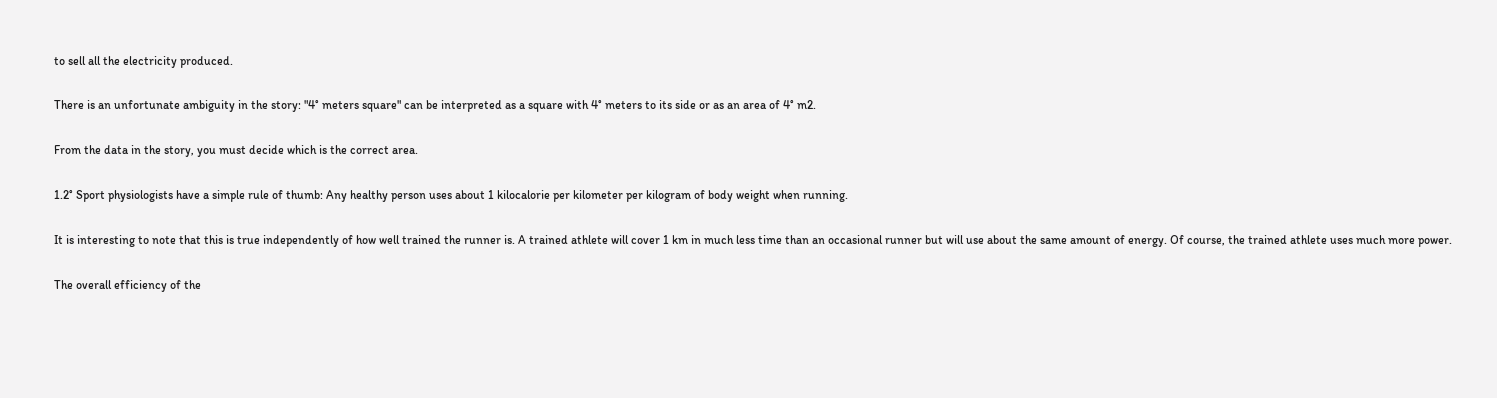to sell all the electricity produced.

There is an unfortunate ambiguity in the story: "4° meters square" can be interpreted as a square with 4° meters to its side or as an area of 4° m2.

From the data in the story, you must decide which is the correct area.

1.2° Sport physiologists have a simple rule of thumb: Any healthy person uses about 1 kilocalorie per kilometer per kilogram of body weight when running.

It is interesting to note that this is true independently of how well trained the runner is. A trained athlete will cover 1 km in much less time than an occasional runner but will use about the same amount of energy. Of course, the trained athlete uses much more power.

The overall efficiency of the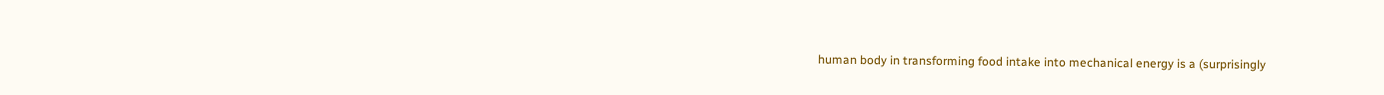human body in transforming food intake into mechanical energy is a (surprisingly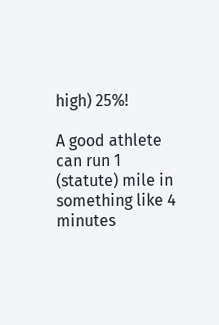high) 25%!

A good athlete can run 1 (statute) mile in something like 4 minutes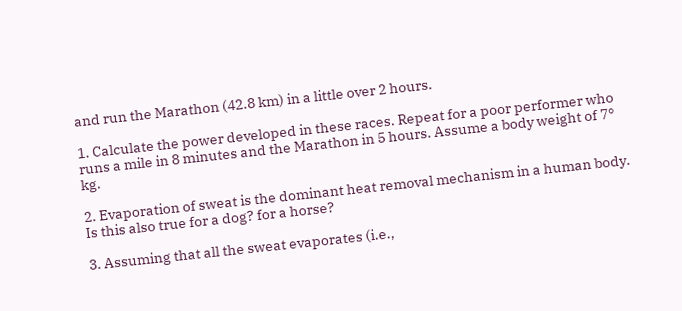and run the Marathon (42.8 km) in a little over 2 hours.

1. Calculate the power developed in these races. Repeat for a poor performer who runs a mile in 8 minutes and the Marathon in 5 hours. Assume a body weight of 7° kg.

2. Evaporation of sweat is the dominant heat removal mechanism in a human body. Is this also true for a dog? for a horse?

3. Assuming that all the sweat evaporates (i.e.,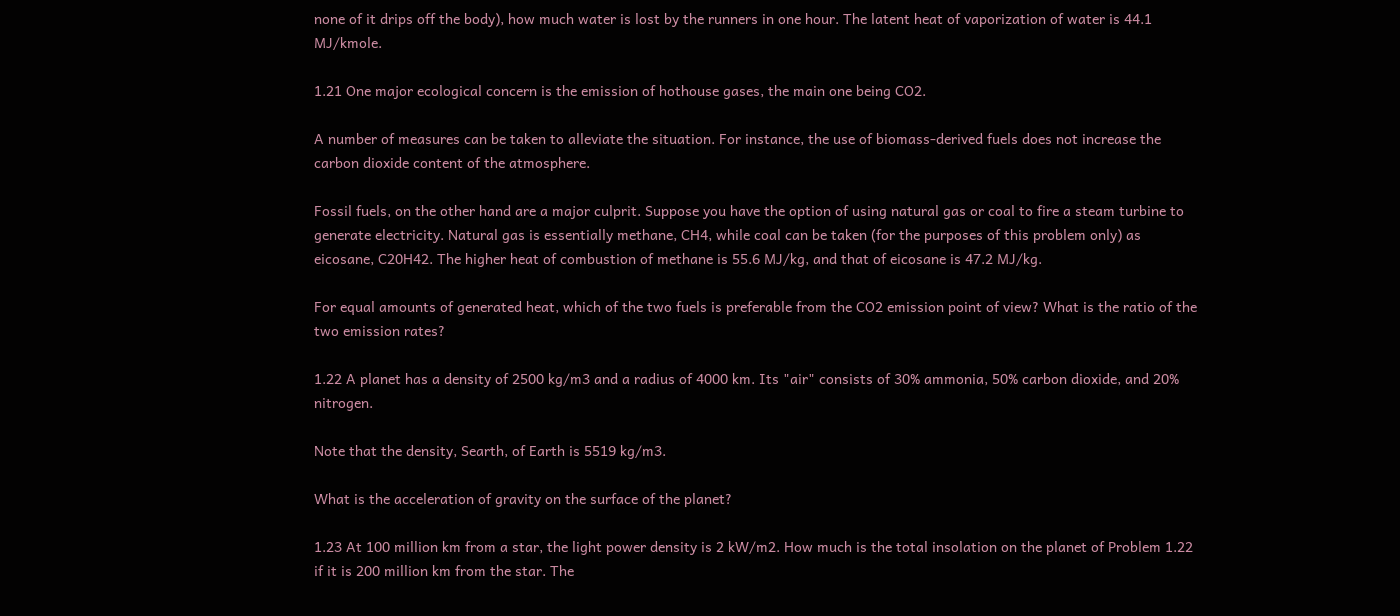none of it drips off the body), how much water is lost by the runners in one hour. The latent heat of vaporization of water is 44.1 MJ/kmole.

1.21 One major ecological concern is the emission of hothouse gases, the main one being CO2.

A number of measures can be taken to alleviate the situation. For instance, the use of biomass-derived fuels does not increase the carbon dioxide content of the atmosphere.

Fossil fuels, on the other hand are a major culprit. Suppose you have the option of using natural gas or coal to fire a steam turbine to generate electricity. Natural gas is essentially methane, CH4, while coal can be taken (for the purposes of this problem only) as eicosane, C20H42. The higher heat of combustion of methane is 55.6 MJ/kg, and that of eicosane is 47.2 MJ/kg.

For equal amounts of generated heat, which of the two fuels is preferable from the CO2 emission point of view? What is the ratio of the two emission rates?

1.22 A planet has a density of 2500 kg/m3 and a radius of 4000 km. Its "air" consists of 30% ammonia, 50% carbon dioxide, and 20% nitrogen.

Note that the density, Searth, of Earth is 5519 kg/m3.

What is the acceleration of gravity on the surface of the planet?

1.23 At 100 million km from a star, the light power density is 2 kW/m2. How much is the total insolation on the planet of Problem 1.22 if it is 200 million km from the star. The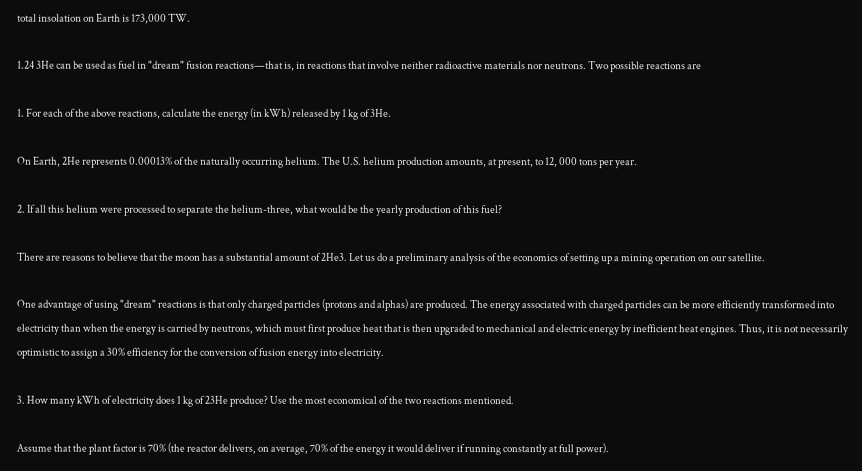total insolation on Earth is 173,000 TW.

1.24 3He can be used as fuel in "dream" fusion reactions—that is, in reactions that involve neither radioactive materials nor neutrons. Two possible reactions are

1. For each of the above reactions, calculate the energy (in kWh) released by 1 kg of 3He.

On Earth, 2He represents 0.00013% of the naturally occurring helium. The U.S. helium production amounts, at present, to 12, 000 tons per year.

2. If all this helium were processed to separate the helium-three, what would be the yearly production of this fuel?

There are reasons to believe that the moon has a substantial amount of 2He3. Let us do a preliminary analysis of the economics of setting up a mining operation on our satellite.

One advantage of using "dream" reactions is that only charged particles (protons and alphas) are produced. The energy associated with charged particles can be more efficiently transformed into electricity than when the energy is carried by neutrons, which must first produce heat that is then upgraded to mechanical and electric energy by inefficient heat engines. Thus, it is not necessarily optimistic to assign a 30% efficiency for the conversion of fusion energy into electricity.

3. How many kWh of electricity does 1 kg of 23He produce? Use the most economical of the two reactions mentioned.

Assume that the plant factor is 70% (the reactor delivers, on average, 70% of the energy it would deliver if running constantly at full power).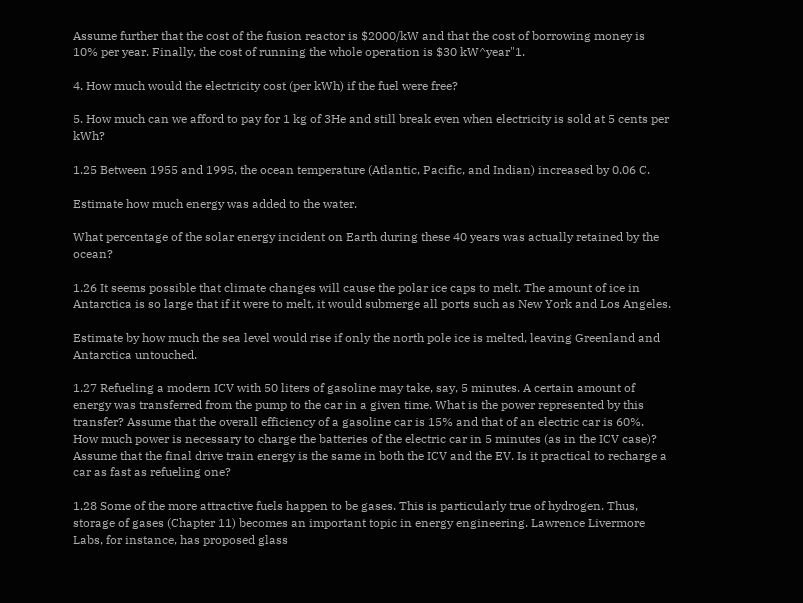Assume further that the cost of the fusion reactor is $2000/kW and that the cost of borrowing money is 10% per year. Finally, the cost of running the whole operation is $30 kW^year"1.

4. How much would the electricity cost (per kWh) if the fuel were free?

5. How much can we afford to pay for 1 kg of 3He and still break even when electricity is sold at 5 cents per kWh?

1.25 Between 1955 and 1995, the ocean temperature (Atlantic, Pacific, and Indian) increased by 0.06 C.

Estimate how much energy was added to the water.

What percentage of the solar energy incident on Earth during these 40 years was actually retained by the ocean?

1.26 It seems possible that climate changes will cause the polar ice caps to melt. The amount of ice in Antarctica is so large that if it were to melt, it would submerge all ports such as New York and Los Angeles.

Estimate by how much the sea level would rise if only the north pole ice is melted, leaving Greenland and Antarctica untouched.

1.27 Refueling a modern ICV with 50 liters of gasoline may take, say, 5 minutes. A certain amount of energy was transferred from the pump to the car in a given time. What is the power represented by this transfer? Assume that the overall efficiency of a gasoline car is 15% and that of an electric car is 60%. How much power is necessary to charge the batteries of the electric car in 5 minutes (as in the ICV case)? Assume that the final drive train energy is the same in both the ICV and the EV. Is it practical to recharge a car as fast as refueling one?

1.28 Some of the more attractive fuels happen to be gases. This is particularly true of hydrogen. Thus, storage of gases (Chapter 11) becomes an important topic in energy engineering. Lawrence Livermore Labs, for instance, has proposed glass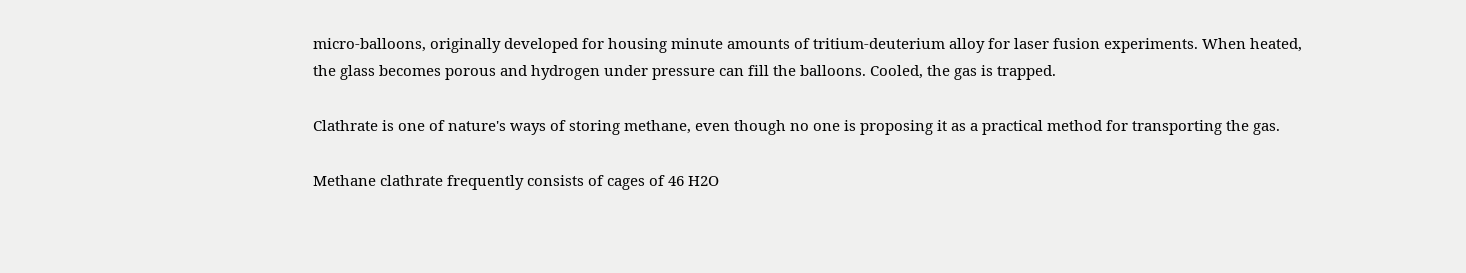micro-balloons, originally developed for housing minute amounts of tritium-deuterium alloy for laser fusion experiments. When heated, the glass becomes porous and hydrogen under pressure can fill the balloons. Cooled, the gas is trapped.

Clathrate is one of nature's ways of storing methane, even though no one is proposing it as a practical method for transporting the gas.

Methane clathrate frequently consists of cages of 46 H2O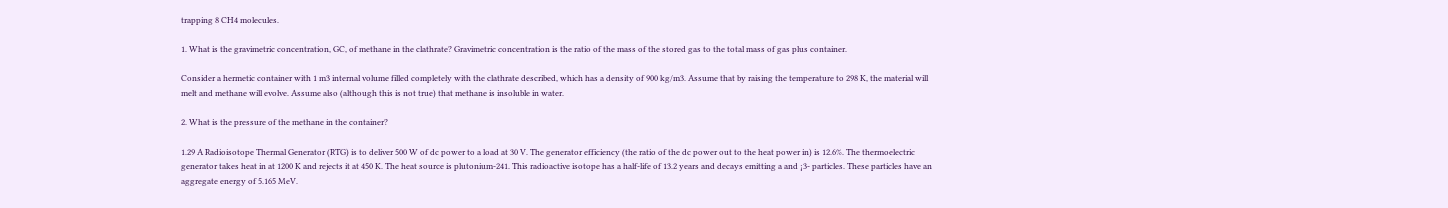trapping 8 CH4 molecules.

1. What is the gravimetric concentration, GC, of methane in the clathrate? Gravimetric concentration is the ratio of the mass of the stored gas to the total mass of gas plus container.

Consider a hermetic container with 1 m3 internal volume filled completely with the clathrate described, which has a density of 900 kg/m3. Assume that by raising the temperature to 298 K, the material will melt and methane will evolve. Assume also (although this is not true) that methane is insoluble in water.

2. What is the pressure of the methane in the container?

1.29 A Radioisotope Thermal Generator (RTG) is to deliver 500 W of dc power to a load at 30 V. The generator efficiency (the ratio of the dc power out to the heat power in) is 12.6%. The thermoelectric generator takes heat in at 1200 K and rejects it at 450 K. The heat source is plutonium-241. This radioactive isotope has a half-life of 13.2 years and decays emitting a and ¡3- particles. These particles have an aggregate energy of 5.165 MeV.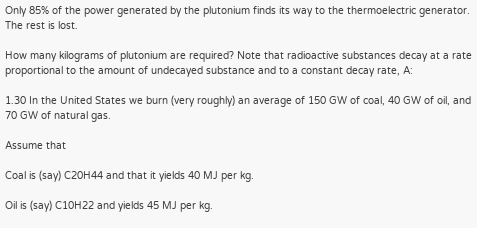Only 85% of the power generated by the plutonium finds its way to the thermoelectric generator. The rest is lost.

How many kilograms of plutonium are required? Note that radioactive substances decay at a rate proportional to the amount of undecayed substance and to a constant decay rate, A:

1.30 In the United States we burn (very roughly) an average of 150 GW of coal, 40 GW of oil, and 70 GW of natural gas.

Assume that

Coal is (say) C20H44 and that it yields 40 MJ per kg.

Oil is (say) C10H22 and yields 45 MJ per kg.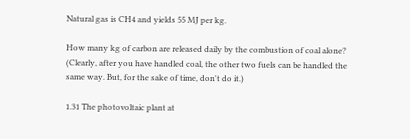Natural gas is CH4 and yields 55 MJ per kg.

How many kg of carbon are released daily by the combustion of coal alone? (Clearly, after you have handled coal, the other two fuels can be handled the same way. But, for the sake of time, don't do it.)

1.31 The photovoltaic plant at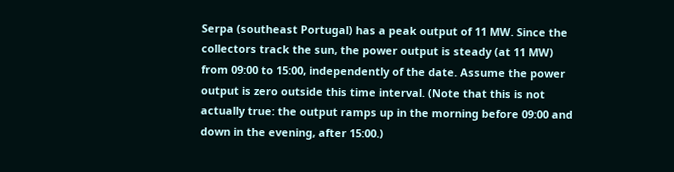Serpa (southeast Portugal) has a peak output of 11 MW. Since the collectors track the sun, the power output is steady (at 11 MW) from 09:00 to 15:00, independently of the date. Assume the power output is zero outside this time interval. (Note that this is not actually true: the output ramps up in the morning before 09:00 and down in the evening, after 15:00.)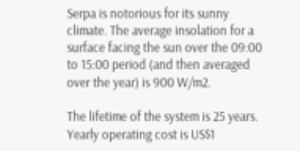Serpa is notorious for its sunny climate. The average insolation for a surface facing the sun over the 09:00 to 15:00 period (and then averaged over the year) is 900 W/m2.

The lifetime of the system is 25 years. Yearly operating cost is US$1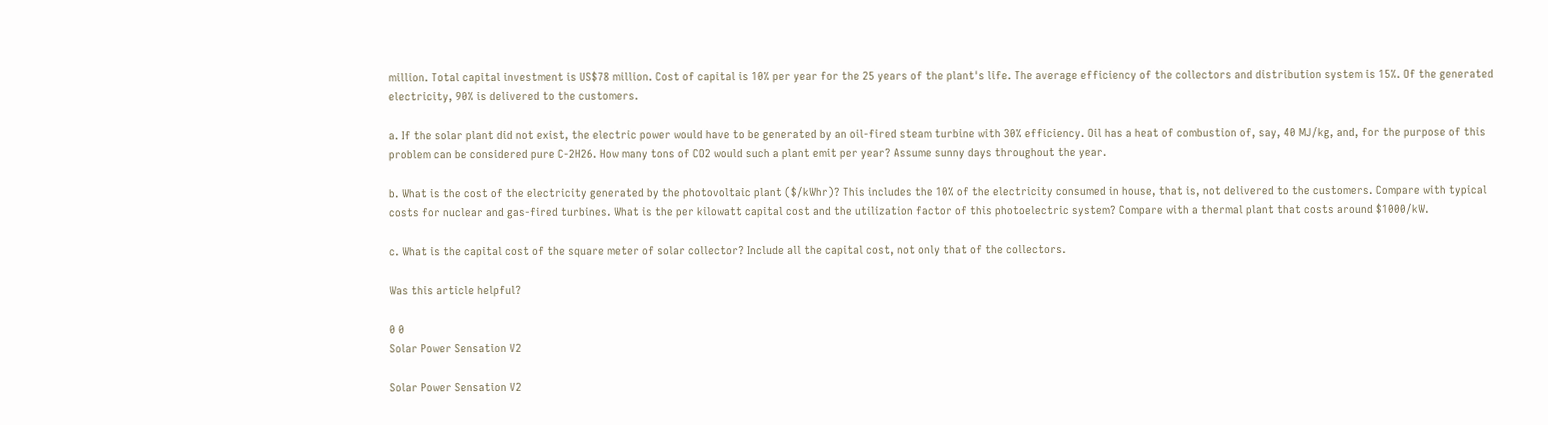million. Total capital investment is US$78 million. Cost of capital is 10% per year for the 25 years of the plant's life. The average efficiency of the collectors and distribution system is 15%. Of the generated electricity, 90% is delivered to the customers.

a. If the solar plant did not exist, the electric power would have to be generated by an oil-fired steam turbine with 30% efficiency. Oil has a heat of combustion of, say, 40 MJ/kg, and, for the purpose of this problem can be considered pure C-2H26. How many tons of CO2 would such a plant emit per year? Assume sunny days throughout the year.

b. What is the cost of the electricity generated by the photovoltaic plant ($/kWhr)? This includes the 10% of the electricity consumed in house, that is, not delivered to the customers. Compare with typical costs for nuclear and gas-fired turbines. What is the per kilowatt capital cost and the utilization factor of this photoelectric system? Compare with a thermal plant that costs around $1000/kW.

c. What is the capital cost of the square meter of solar collector? Include all the capital cost, not only that of the collectors.

Was this article helpful?

0 0
Solar Power Sensation V2

Solar Power Sensation V2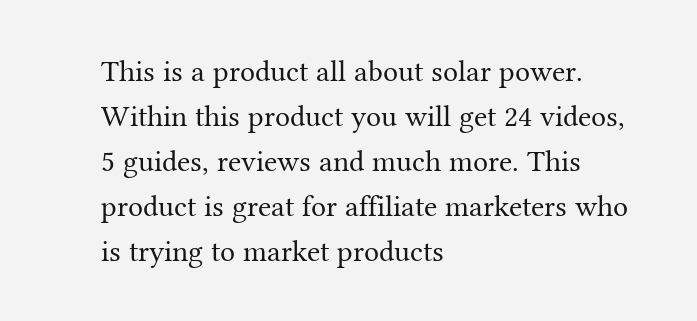This is a product all about solar power. Within this product you will get 24 videos, 5 guides, reviews and much more. This product is great for affiliate marketers who is trying to market products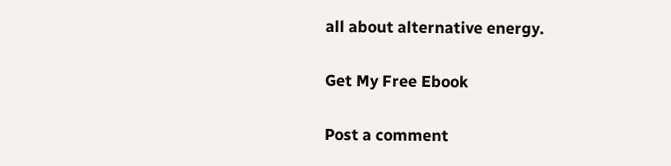all about alternative energy.

Get My Free Ebook

Post a comment